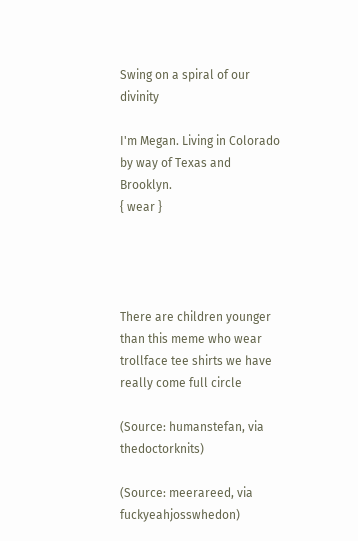Swing on a spiral of our divinity

I'm Megan. Living in Colorado by way of Texas and Brooklyn.
{ wear }




There are children younger than this meme who wear trollface tee shirts we have really come full circle

(Source: humanstefan, via thedoctorknits)

(Source: meerareed, via fuckyeahjosswhedon)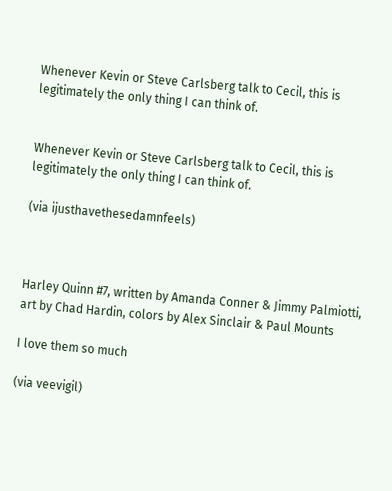Whenever Kevin or Steve Carlsberg talk to Cecil, this is legitimately the only thing I can think of.


Whenever Kevin or Steve Carlsberg talk to Cecil, this is legitimately the only thing I can think of.

(via ijusthavethesedamnfeels)



Harley Quinn #7, written by Amanda Conner & Jimmy Palmiotti, art by Chad Hardin, colors by Alex Sinclair & Paul Mounts

I love them so much

(via veevigil)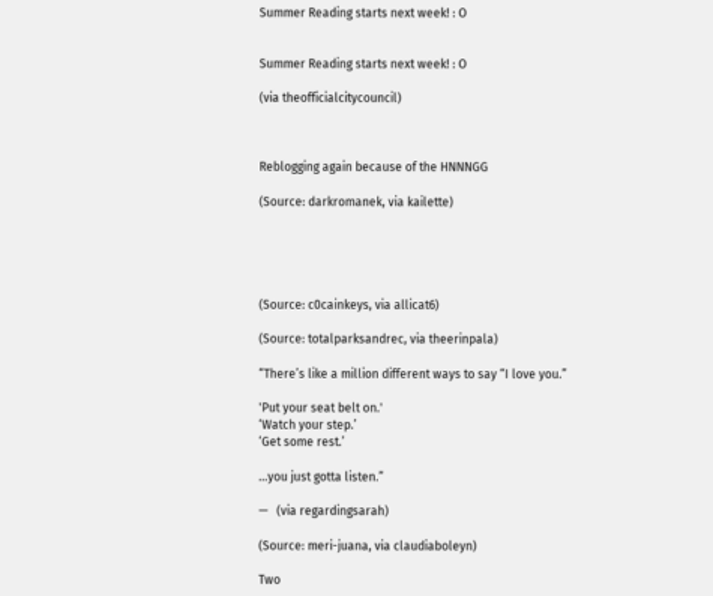Summer Reading starts next week! : O


Summer Reading starts next week! : O

(via theofficialcitycouncil)



Reblogging again because of the HNNNGG

(Source: darkromanek, via kailette)





(Source: c0cainkeys, via allicat6)

(Source: totalparksandrec, via theerinpala)

“There’s like a million different ways to say “I love you.”

'Put your seat belt on.'
‘Watch your step.’
‘Get some rest.’

…you just gotta listen.”

—   (via regardingsarah)

(Source: meri-juana, via claudiaboleyn)

Two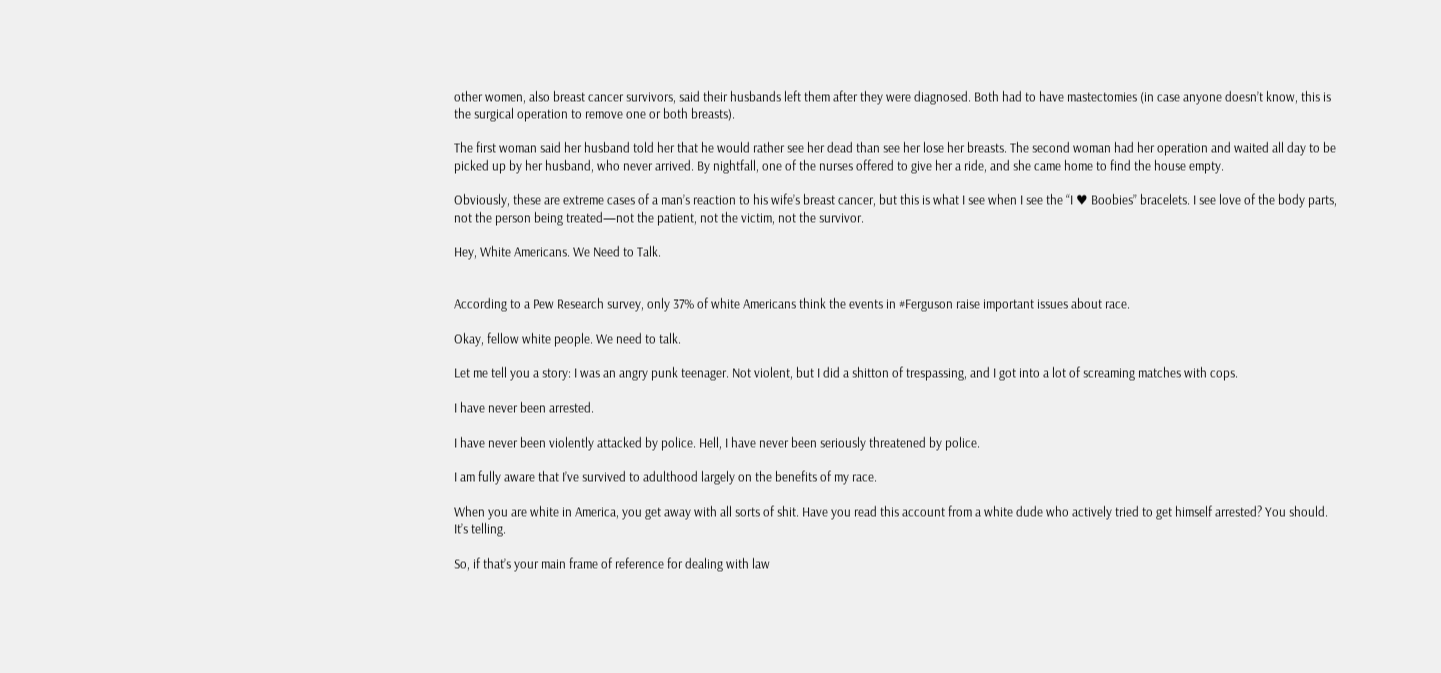other women, also breast cancer survivors, said their husbands left them after they were diagnosed. Both had to have mastectomies (in case anyone doesn’t know, this is the surgical operation to remove one or both breasts).

The first woman said her husband told her that he would rather see her dead than see her lose her breasts. The second woman had her operation and waited all day to be picked up by her husband, who never arrived. By nightfall, one of the nurses offered to give her a ride, and she came home to find the house empty.

Obviously, these are extreme cases of a man’s reaction to his wife’s breast cancer, but this is what I see when I see the “I ♥ Boobies” bracelets. I see love of the body parts, not the person being treated—not the patient, not the victim, not the survivor.

Hey, White Americans. We Need to Talk.


According to a Pew Research survey, only 37% of white Americans think the events in #Ferguson raise important issues about race.

Okay, fellow white people. We need to talk.

Let me tell you a story: I was an angry punk teenager. Not violent, but I did a shitton of trespassing, and I got into a lot of screaming matches with cops.

I have never been arrested.

I have never been violently attacked by police. Hell, I have never been seriously threatened by police.

I am fully aware that I’ve survived to adulthood largely on the benefits of my race.

When you are white in America, you get away with all sorts of shit. Have you read this account from a white dude who actively tried to get himself arrested? You should. It’s telling.

So, if that’s your main frame of reference for dealing with law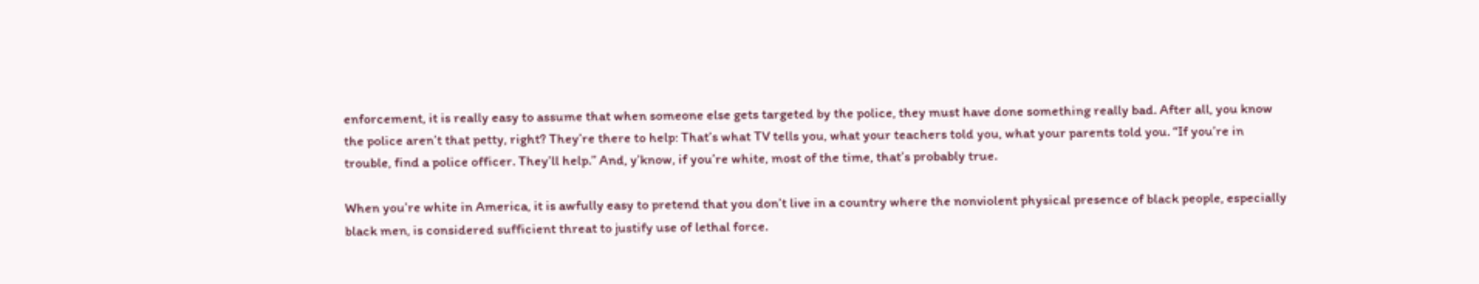enforcement, it is really easy to assume that when someone else gets targeted by the police, they must have done something really bad. After all, you know the police aren’t that petty, right? They’re there to help: That’s what TV tells you, what your teachers told you, what your parents told you. “If you’re in trouble, find a police officer. They’ll help.” And, y’know, if you’re white, most of the time, that’s probably true.

When you’re white in America, it is awfully easy to pretend that you don’t live in a country where the nonviolent physical presence of black people, especially black men, is considered sufficient threat to justify use of lethal force.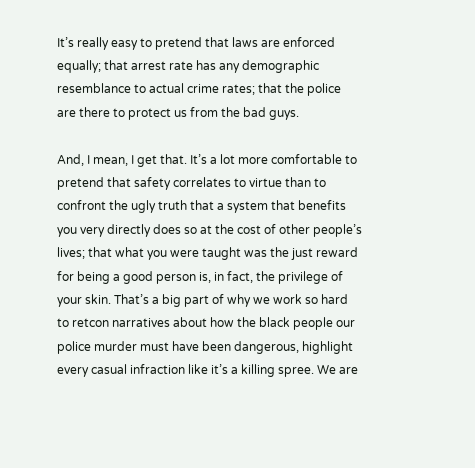It’s really easy to pretend that laws are enforced equally; that arrest rate has any demographic resemblance to actual crime rates; that the police are there to protect us from the bad guys.

And, I mean, I get that. It’s a lot more comfortable to pretend that safety correlates to virtue than to confront the ugly truth that a system that benefits you very directly does so at the cost of other people’s lives; that what you were taught was the just reward for being a good person is, in fact, the privilege of your skin. That’s a big part of why we work so hard to retcon narratives about how the black people our police murder must have been dangerous, highlight every casual infraction like it’s a killing spree. We are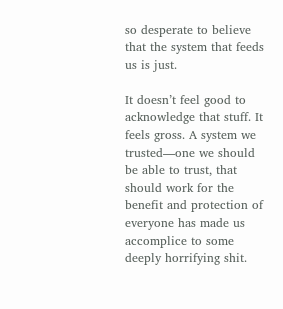so desperate to believe that the system that feeds us is just.

It doesn’t feel good to acknowledge that stuff. It feels gross. A system we trusted—one we should be able to trust, that should work for the benefit and protection of everyone has made us accomplice to some deeply horrifying shit.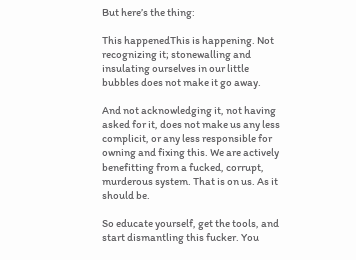But here’s the thing:

This happenedThis is happening. Not recognizing it; stonewalling and insulating ourselves in our little bubbles does not make it go away.

And not acknowledging it, not having asked for it, does not make us any less complicit, or any less responsible for owning and fixing this. We are actively benefitting from a fucked, corrupt, murderous system. That is on us. As it should be.

So educate yourself, get the tools, and start dismantling this fucker. You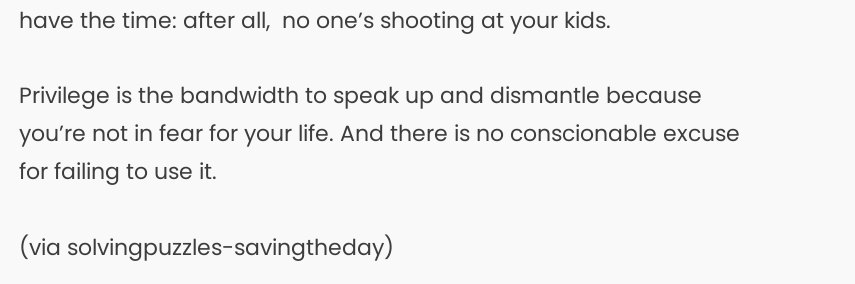have the time: after all,  no one’s shooting at your kids.

Privilege is the bandwidth to speak up and dismantle because you’re not in fear for your life. And there is no conscionable excuse for failing to use it.

(via solvingpuzzles-savingtheday)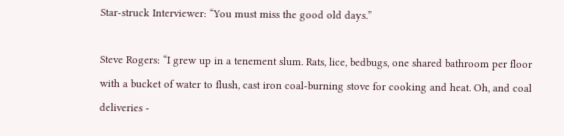Star-struck Interviewer: “You must miss the good old days.”

Steve Rogers: “I grew up in a tenement slum. Rats, lice, bedbugs, one shared bathroom per floor with a bucket of water to flush, cast iron coal-burning stove for cooking and heat. Oh, and coal deliveries -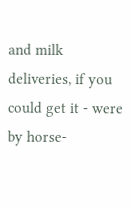and milk deliveries, if you could get it - were by horse-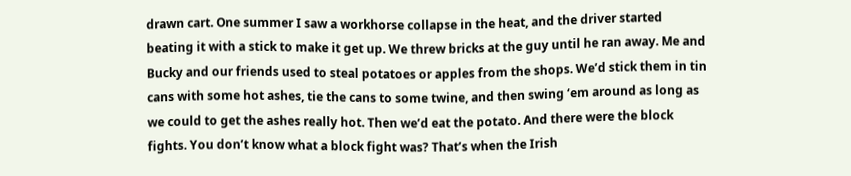drawn cart. One summer I saw a workhorse collapse in the heat, and the driver started beating it with a stick to make it get up. We threw bricks at the guy until he ran away. Me and Bucky and our friends used to steal potatoes or apples from the shops. We’d stick them in tin cans with some hot ashes, tie the cans to some twine, and then swing ‘em around as long as we could to get the ashes really hot. Then we’d eat the potato. And there were the block fights. You don’t know what a block fight was? That’s when the Irish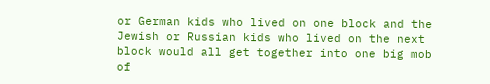or German kids who lived on one block and the Jewish or Russian kids who lived on the next block would all get together into one big mob of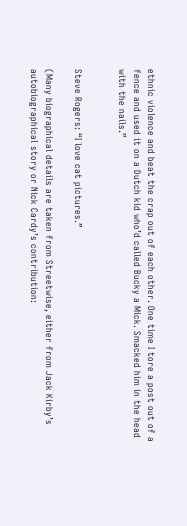ethnic violence and beat the crap out of each other. One time I tore a post out of a fence and used it on a Dutch kid who’d called Bucky a Mick. Smacked him in the head with the nails.”


Steve Rogers: “I love cat pictures.”

(Many biographical details are taken from Streetwise, either from Jack Kirby’s autobiographical story or Nick Cardy’s contribution: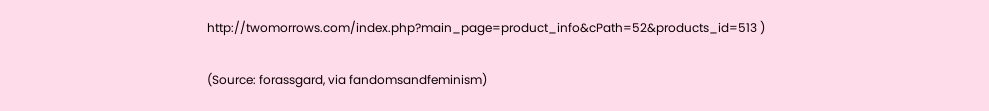http://twomorrows.com/index.php?main_page=product_info&cPath=52&products_id=513 )

(Source: forassgard, via fandomsandfeminism)